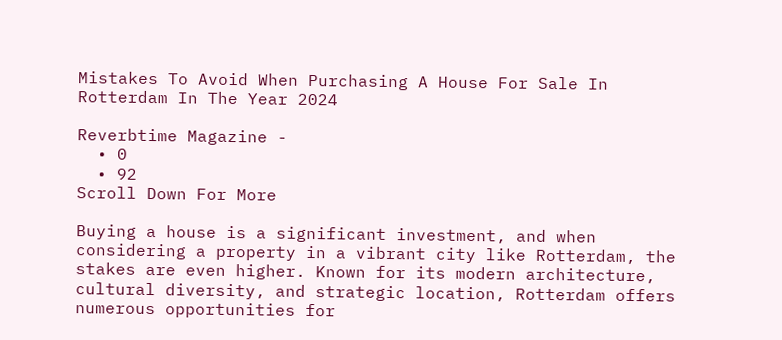Mistakes To Avoid When Purchasing A House For Sale In Rotterdam In The Year 2024

Reverbtime Magazine -
  • 0
  • 92
Scroll Down For More

Buying a house is a significant investment, and when considering a property in a vibrant city like Rotterdam, the stakes are even higher. Known for its modern architecture, cultural diversity, and strategic location, Rotterdam offers numerous opportunities for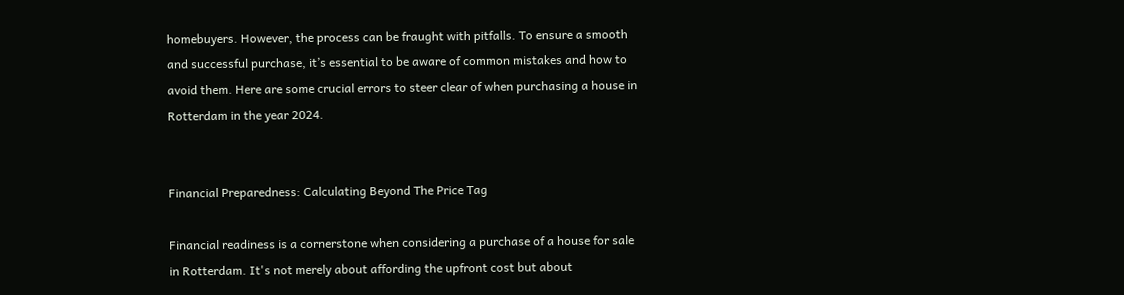homebuyers. However, the process can be fraught with pitfalls. To ensure a smooth and successful purchase, it’s essential to be aware of common mistakes and how to avoid them. Here are some crucial errors to steer clear of when purchasing a house in Rotterdam in the year 2024.


Financial Preparedness: Calculating Beyond The Price Tag

Financial readiness is a cornerstone when considering a purchase of a house for sale in Rotterdam. It's not merely about affording the upfront cost but about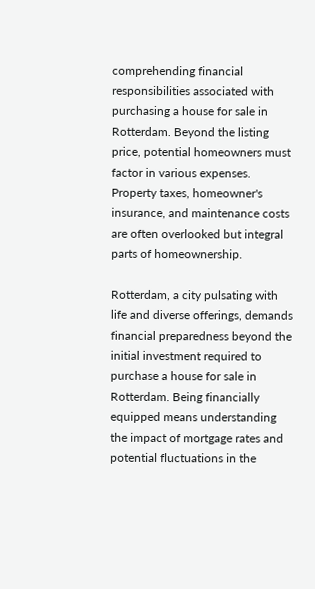comprehending financial responsibilities associated with purchasing a house for sale in Rotterdam. Beyond the listing price, potential homeowners must factor in various expenses. Property taxes, homeowner's insurance, and maintenance costs are often overlooked but integral parts of homeownership.

Rotterdam, a city pulsating with life and diverse offerings, demands financial preparedness beyond the initial investment required to purchase a house for sale in Rotterdam. Being financially equipped means understanding the impact of mortgage rates and potential fluctuations in the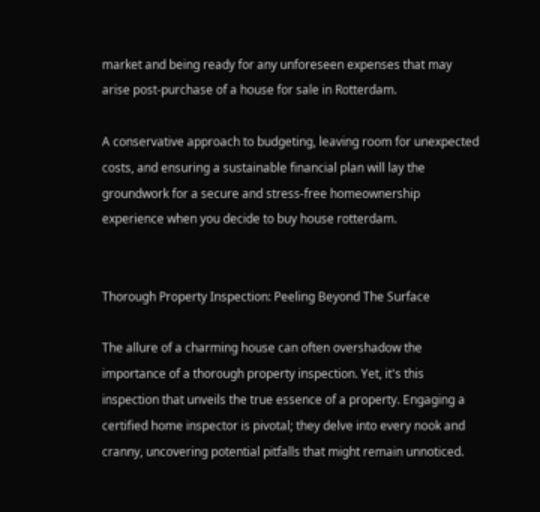market and being ready for any unforeseen expenses that may arise post-purchase of a house for sale in Rotterdam.

A conservative approach to budgeting, leaving room for unexpected costs, and ensuring a sustainable financial plan will lay the groundwork for a secure and stress-free homeownership experience when you decide to buy house rotterdam.


Thorough Property Inspection: Peeling Beyond The Surface

The allure of a charming house can often overshadow the importance of a thorough property inspection. Yet, it's this inspection that unveils the true essence of a property. Engaging a certified home inspector is pivotal; they delve into every nook and cranny, uncovering potential pitfalls that might remain unnoticed.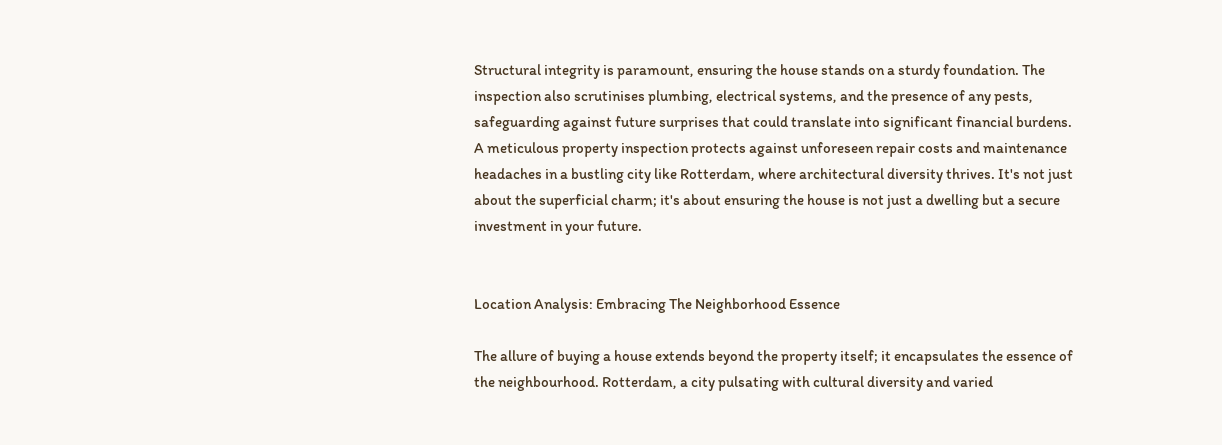Structural integrity is paramount, ensuring the house stands on a sturdy foundation. The inspection also scrutinises plumbing, electrical systems, and the presence of any pests, safeguarding against future surprises that could translate into significant financial burdens. A meticulous property inspection protects against unforeseen repair costs and maintenance headaches in a bustling city like Rotterdam, where architectural diversity thrives. It's not just about the superficial charm; it's about ensuring the house is not just a dwelling but a secure investment in your future.


Location Analysis: Embracing The Neighborhood Essence

The allure of buying a house extends beyond the property itself; it encapsulates the essence of the neighbourhood. Rotterdam, a city pulsating with cultural diversity and varied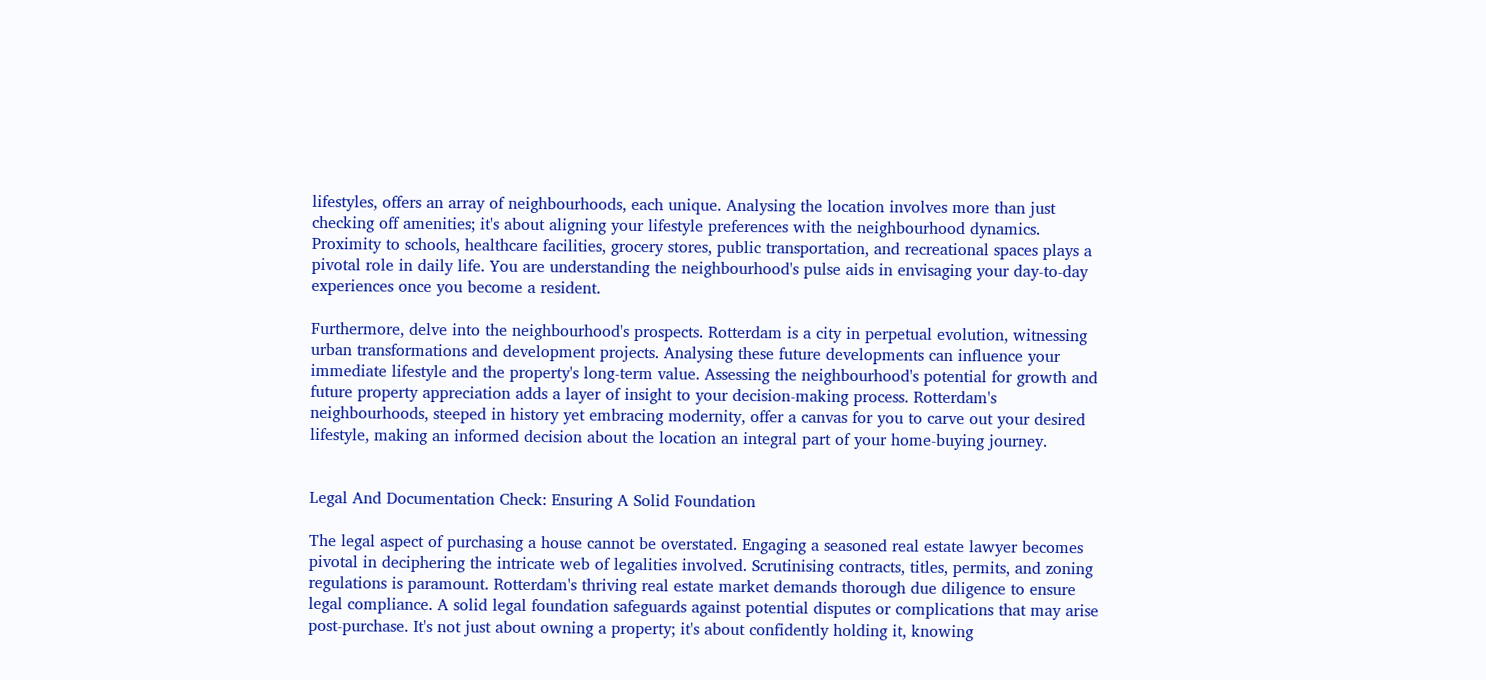lifestyles, offers an array of neighbourhoods, each unique. Analysing the location involves more than just checking off amenities; it's about aligning your lifestyle preferences with the neighbourhood dynamics. Proximity to schools, healthcare facilities, grocery stores, public transportation, and recreational spaces plays a pivotal role in daily life. You are understanding the neighbourhood's pulse aids in envisaging your day-to-day experiences once you become a resident.

Furthermore, delve into the neighbourhood's prospects. Rotterdam is a city in perpetual evolution, witnessing urban transformations and development projects. Analysing these future developments can influence your immediate lifestyle and the property's long-term value. Assessing the neighbourhood's potential for growth and future property appreciation adds a layer of insight to your decision-making process. Rotterdam's neighbourhoods, steeped in history yet embracing modernity, offer a canvas for you to carve out your desired lifestyle, making an informed decision about the location an integral part of your home-buying journey.


Legal And Documentation Check: Ensuring A Solid Foundation

The legal aspect of purchasing a house cannot be overstated. Engaging a seasoned real estate lawyer becomes pivotal in deciphering the intricate web of legalities involved. Scrutinising contracts, titles, permits, and zoning regulations is paramount. Rotterdam's thriving real estate market demands thorough due diligence to ensure legal compliance. A solid legal foundation safeguards against potential disputes or complications that may arise post-purchase. It's not just about owning a property; it's about confidently holding it, knowing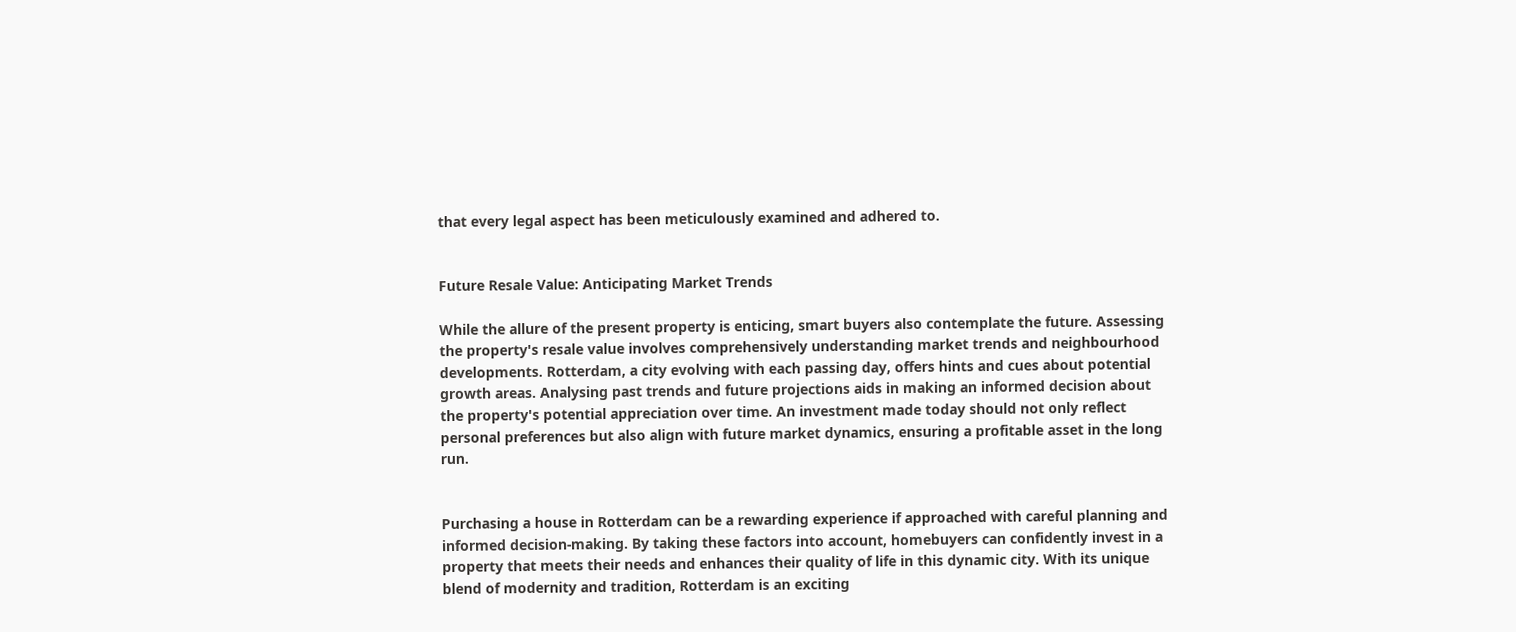that every legal aspect has been meticulously examined and adhered to.


Future Resale Value: Anticipating Market Trends

While the allure of the present property is enticing, smart buyers also contemplate the future. Assessing the property's resale value involves comprehensively understanding market trends and neighbourhood developments. Rotterdam, a city evolving with each passing day, offers hints and cues about potential growth areas. Analysing past trends and future projections aids in making an informed decision about the property's potential appreciation over time. An investment made today should not only reflect personal preferences but also align with future market dynamics, ensuring a profitable asset in the long run.


Purchasing a house in Rotterdam can be a rewarding experience if approached with careful planning and informed decision-making. By taking these factors into account, homebuyers can confidently invest in a property that meets their needs and enhances their quality of life in this dynamic city. With its unique blend of modernity and tradition, Rotterdam is an exciting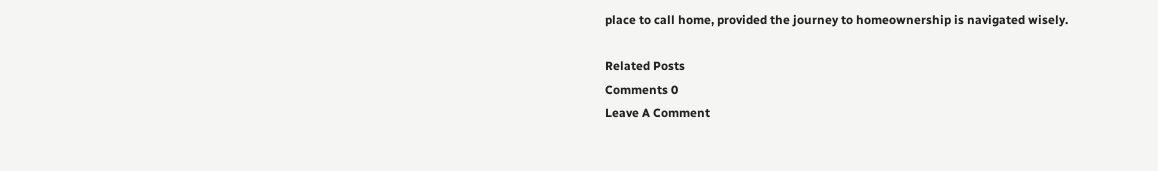place to call home, provided the journey to homeownership is navigated wisely.

Related Posts
Comments 0
Leave A Comment